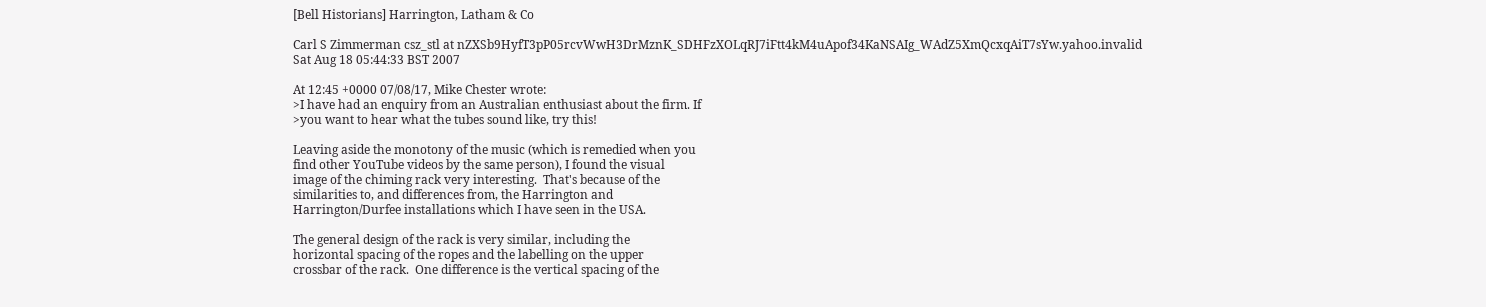[Bell Historians] Harrington, Latham & Co

Carl S Zimmerman csz_stl at nZXSb9HyfT3pP05rcvWwH3DrMznK_SDHFzXOLqRJ7iFtt4kM4uApof34KaNSAIg_WAdZ5XmQcxqAiT7sYw.yahoo.invalid
Sat Aug 18 05:44:33 BST 2007

At 12:45 +0000 07/08/17, Mike Chester wrote:
>I have had an enquiry from an Australian enthusiast about the firm. If
>you want to hear what the tubes sound like, try this!

Leaving aside the monotony of the music (which is remedied when you
find other YouTube videos by the same person), I found the visual
image of the chiming rack very interesting.  That's because of the
similarities to, and differences from, the Harrington and
Harrington/Durfee installations which I have seen in the USA.

The general design of the rack is very similar, including the
horizontal spacing of the ropes and the labelling on the upper
crossbar of the rack.  One difference is the vertical spacing of the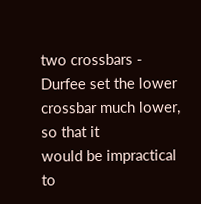two crossbars - Durfee set the lower crossbar much lower, so that it
would be impractical to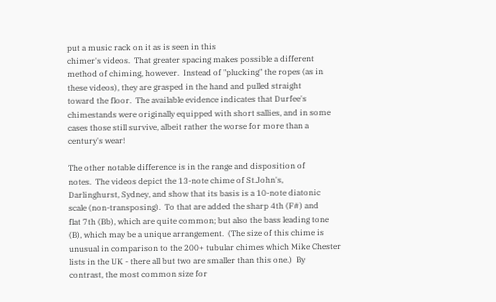put a music rack on it as is seen in this
chimer's videos.  That greater spacing makes possible a different
method of chiming, however.  Instead of "plucking" the ropes (as in
these videos), they are grasped in the hand and pulled straight
toward the floor.  The available evidence indicates that Durfee's
chimestands were originally equipped with short sallies, and in some
cases those still survive, albeit rather the worse for more than a
century's wear!

The other notable difference is in the range and disposition of
notes.  The videos depict the 13-note chime of St.John's,
Darlinghurst, Sydney, and show that its basis is a 10-note diatonic
scale (non-transposing).  To that are added the sharp 4th (F#) and
flat 7th (Bb), which are quite common; but also the bass leading tone
(B), which may be a unique arrangement.  (The size of this chime is
unusual in comparison to the 200+ tubular chimes which Mike Chester
lists in the UK - there all but two are smaller than this one.)  By
contrast, the most common size for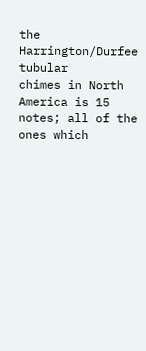the Harrington/Durfee tubular
chimes in North America is 15 notes; all of the ones which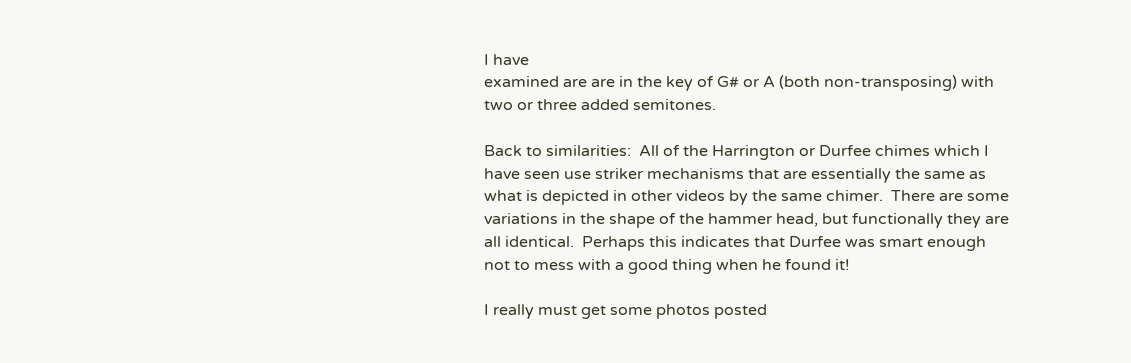I have
examined are are in the key of G# or A (both non-transposing) with
two or three added semitones.

Back to similarities:  All of the Harrington or Durfee chimes which I
have seen use striker mechanisms that are essentially the same as
what is depicted in other videos by the same chimer.  There are some
variations in the shape of the hammer head, but functionally they are
all identical.  Perhaps this indicates that Durfee was smart enough
not to mess with a good thing when he found it!

I really must get some photos posted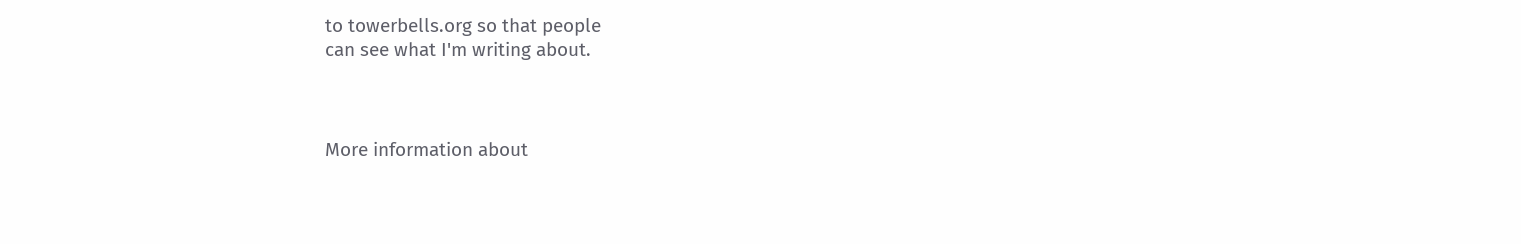to towerbells.org so that people
can see what I'm writing about.



More information about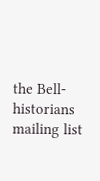the Bell-historians mailing list